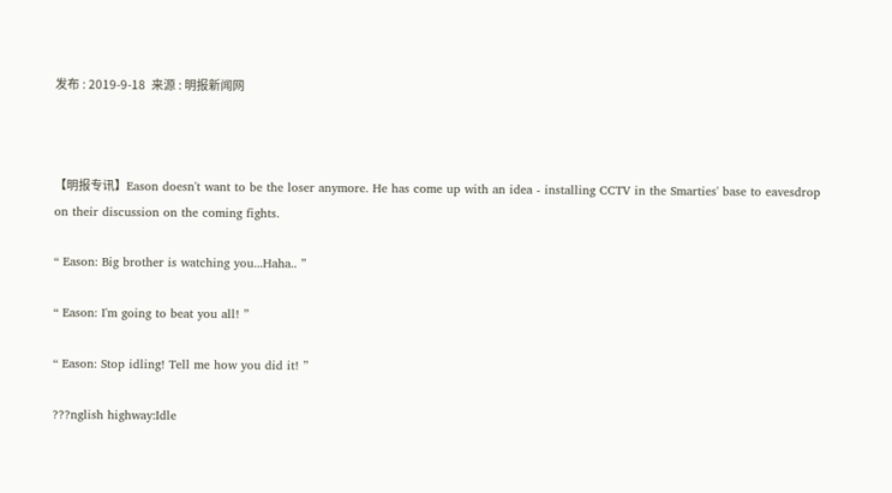发布 : 2019-9-18  来源 : 明报新闻网



【明报专讯】Eason doesn't want to be the loser anymore. He has come up with an idea - installing CCTV in the Smarties' base to eavesdrop on their discussion on the coming fights.

“ Eason: Big brother is watching you...Haha.. ”

“ Eason: I'm going to beat you all! ”

“ Eason: Stop idling! Tell me how you did it! ”

???nglish highway:Idle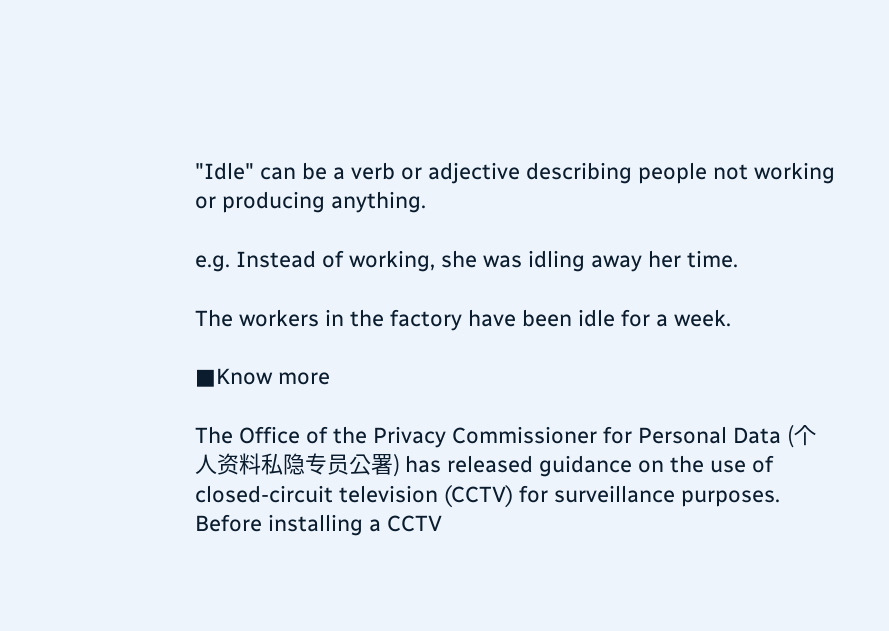"Idle" can be a verb or adjective describing people not working or producing anything.

e.g. Instead of working, she was idling away her time.

The workers in the factory have been idle for a week.

■Know more

The Office of the Privacy Commissioner for Personal Data (个人资料私隐专员公署) has released guidance on the use of closed-circuit television (CCTV) for surveillance purposes. Before installing a CCTV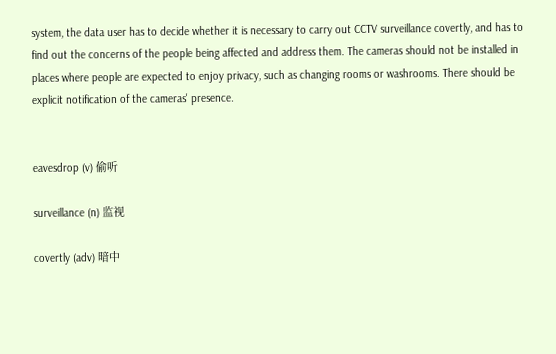system, the data user has to decide whether it is necessary to carry out CCTV surveillance covertly, and has to find out the concerns of the people being affected and address them. The cameras should not be installed in places where people are expected to enjoy privacy, such as changing rooms or washrooms. There should be explicit notification of the cameras' presence.


eavesdrop (v) 偷听

surveillance (n) 监视

covertly (adv) 暗中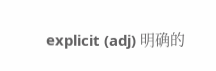explicit (adj) 明确的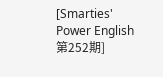[Smarties' Power English 第252期]